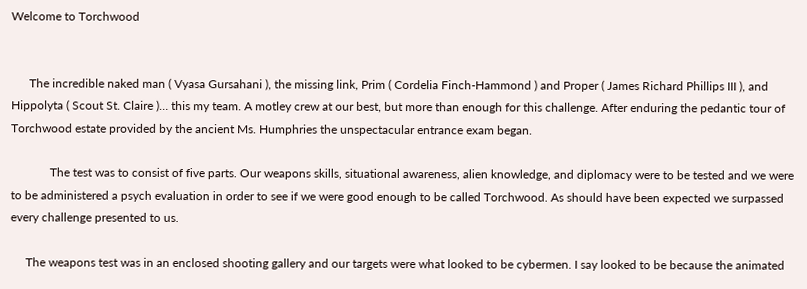Welcome to Torchwood


      The incredible naked man ( Vyasa Gursahani ), the missing link, Prim ( Cordelia Finch-Hammond ) and Proper ( James Richard Phillips III ), and Hippolyta ( Scout St. Claire )… this my team. A motley crew at our best, but more than enough for this challenge. After enduring the pedantic tour of  Torchwood estate provided by the ancient Ms. Humphries the unspectacular entrance exam began.

             The test was to consist of five parts. Our weapons skills, situational awareness, alien knowledge, and diplomacy were to be tested and we were to be administered a psych evaluation in order to see if we were good enough to be called Torchwood. As should have been expected we surpassed every challenge presented to us.

     The weapons test was in an enclosed shooting gallery and our targets were what looked to be cybermen. I say looked to be because the animated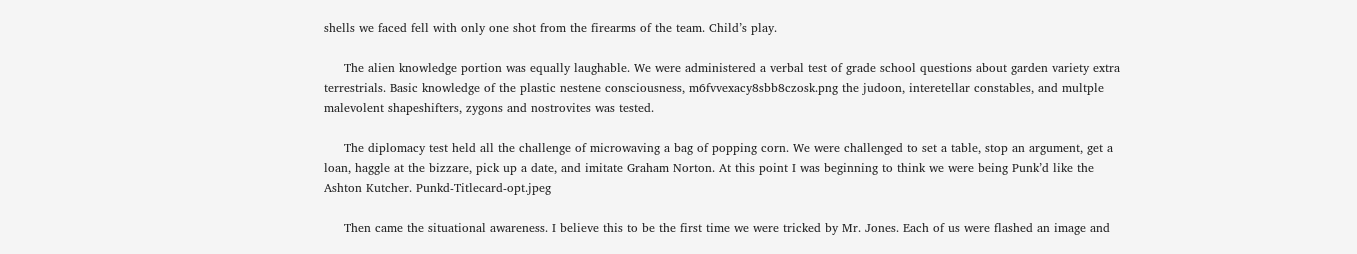shells we faced fell with only one shot from the firearms of the team. Child’s play.

     The alien knowledge portion was equally laughable. We were administered a verbal test of grade school questions about garden variety extra terrestrials. Basic knowledge of the plastic nestene consciousness, m6fvvexacy8sbb8czosk.png the judoon, interetellar constables, and multple malevolent shapeshifters, zygons and nostrovites was tested.

     The diplomacy test held all the challenge of microwaving a bag of popping corn. We were challenged to set a table, stop an argument, get a loan, haggle at the bizzare, pick up a date, and imitate Graham Norton. At this point I was beginning to think we were being Punk’d like the Ashton Kutcher. Punkd-Titlecard-opt.jpeg

     Then came the situational awareness. I believe this to be the first time we were tricked by Mr. Jones. Each of us were flashed an image and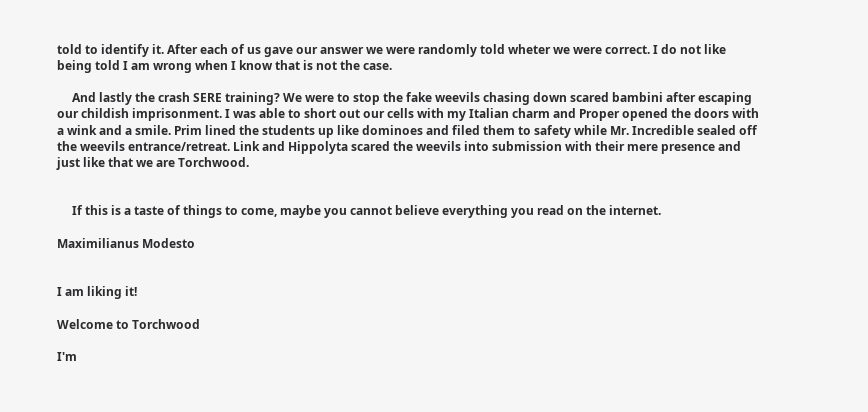told to identify it. After each of us gave our answer we were randomly told wheter we were correct. I do not like being told I am wrong when I know that is not the case.

     And lastly the crash SERE training? We were to stop the fake weevils chasing down scared bambini after escaping our childish imprisonment. I was able to short out our cells with my Italian charm and Proper opened the doors with a wink and a smile. Prim lined the students up like dominoes and filed them to safety while Mr. Incredible sealed off the weevils entrance/retreat. Link and Hippolyta scared the weevils into submission with their mere presence and just like that we are Torchwood.


     If this is a taste of things to come, maybe you cannot believe everything you read on the internet.

Maximilianus Modesto


I am liking it!

Welcome to Torchwood

I'm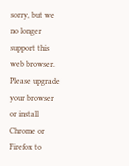sorry, but we no longer support this web browser. Please upgrade your browser or install Chrome or Firefox to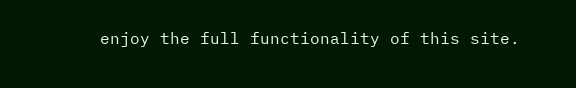enjoy the full functionality of this site.